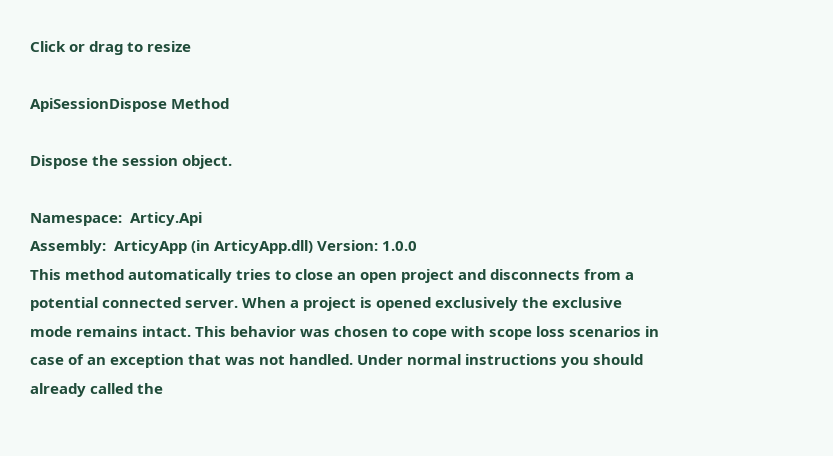Click or drag to resize

ApiSessionDispose Method

Dispose the session object.

Namespace:  Articy.Api
Assembly:  ArticyApp (in ArticyApp.dll) Version: 1.0.0
This method automatically tries to close an open project and disconnects from a potential connected server. When a project is opened exclusively the exclusive mode remains intact. This behavior was chosen to cope with scope loss scenarios in case of an exception that was not handled. Under normal instructions you should already called the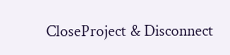CloseProject & Disconnect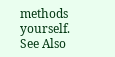methods yourself.
See Also